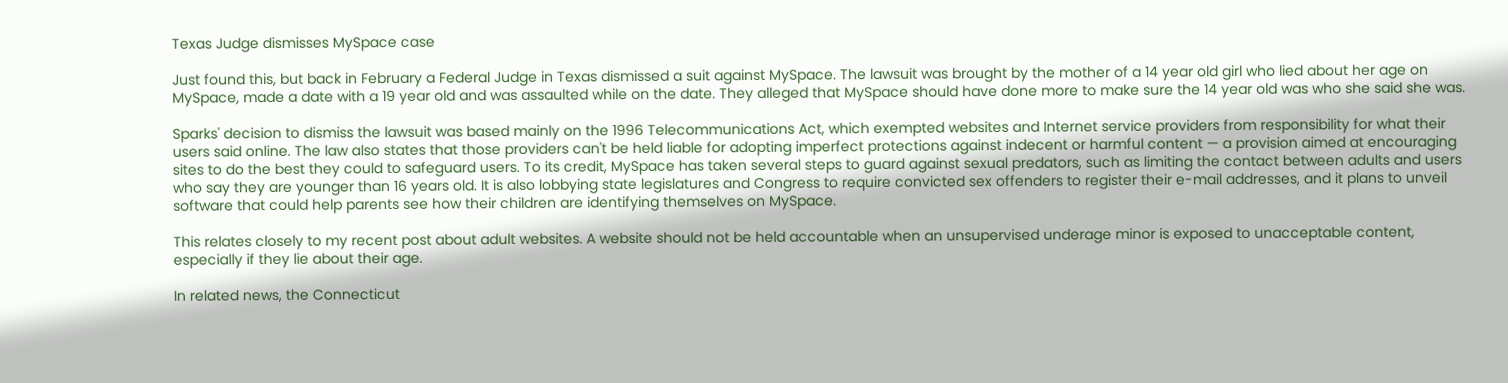Texas Judge dismisses MySpace case

Just found this, but back in February a Federal Judge in Texas dismissed a suit against MySpace. The lawsuit was brought by the mother of a 14 year old girl who lied about her age on MySpace, made a date with a 19 year old and was assaulted while on the date. They alleged that MySpace should have done more to make sure the 14 year old was who she said she was.

Sparks' decision to dismiss the lawsuit was based mainly on the 1996 Telecommunications Act, which exempted websites and Internet service providers from responsibility for what their users said online. The law also states that those providers can't be held liable for adopting imperfect protections against indecent or harmful content — a provision aimed at encouraging sites to do the best they could to safeguard users. To its credit, MySpace has taken several steps to guard against sexual predators, such as limiting the contact between adults and users who say they are younger than 16 years old. It is also lobbying state legislatures and Congress to require convicted sex offenders to register their e-mail addresses, and it plans to unveil software that could help parents see how their children are identifying themselves on MySpace.

This relates closely to my recent post about adult websites. A website should not be held accountable when an unsupervised underage minor is exposed to unacceptable content, especially if they lie about their age.

In related news, the Connecticut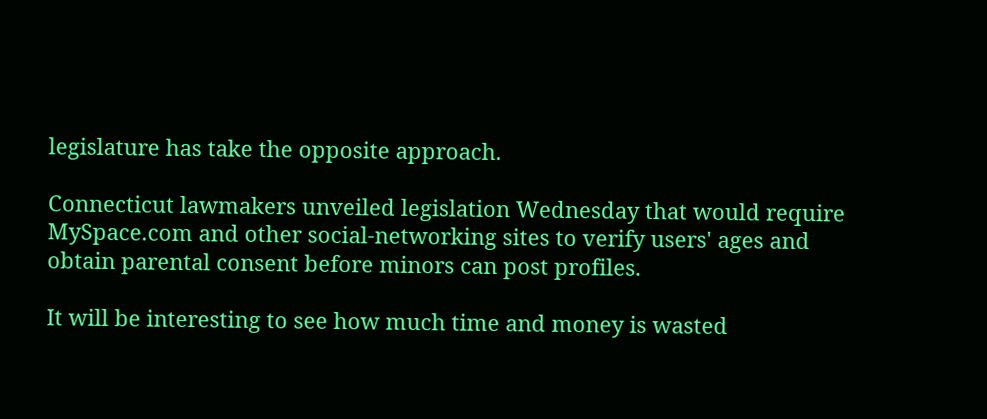legislature has take the opposite approach.

Connecticut lawmakers unveiled legislation Wednesday that would require MySpace.com and other social-networking sites to verify users' ages and obtain parental consent before minors can post profiles.

It will be interesting to see how much time and money is wasted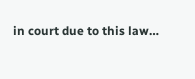in court due to this law…